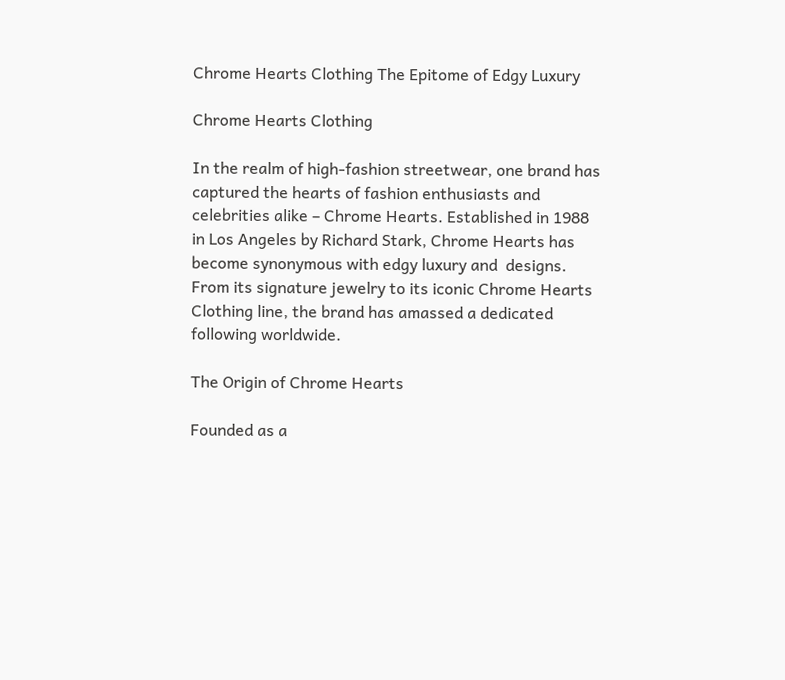Chrome Hearts Clothing The Epitome of Edgy Luxury

Chrome Hearts Clothing

In the realm of high-fashion streetwear, one brand has captured the hearts of fashion enthusiasts and celebrities alike – Chrome Hearts. Established in 1988 in Los Angeles by Richard Stark, Chrome Hearts has become synonymous with edgy luxury and  designs. From its signature jewelry to its iconic Chrome Hearts Clothing line, the brand has amassed a dedicated following worldwide.

The Origin of Chrome Hearts

Founded as a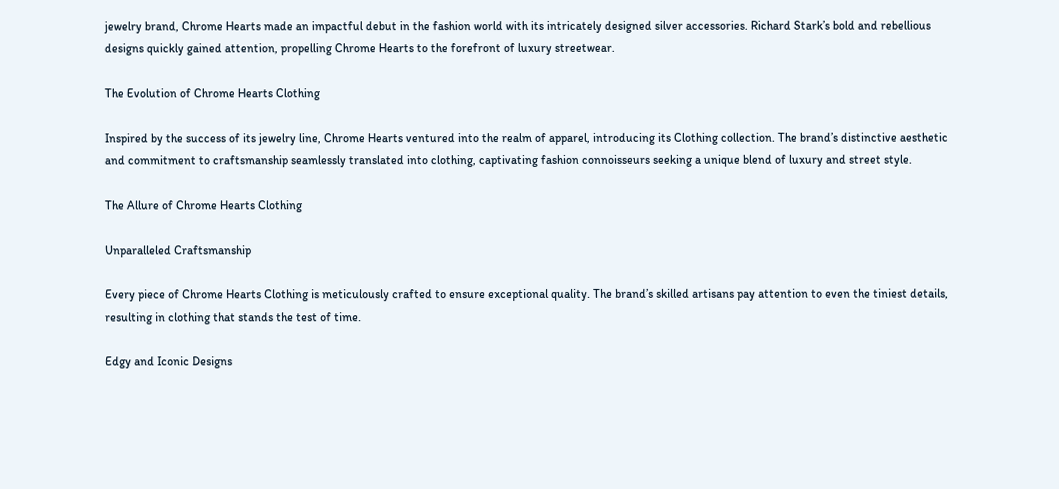jewelry brand, Chrome Hearts made an impactful debut in the fashion world with its intricately designed silver accessories. Richard Stark’s bold and rebellious designs quickly gained attention, propelling Chrome Hearts to the forefront of luxury streetwear.

The Evolution of Chrome Hearts Clothing

Inspired by the success of its jewelry line, Chrome Hearts ventured into the realm of apparel, introducing its Clothing collection. The brand’s distinctive aesthetic and commitment to craftsmanship seamlessly translated into clothing, captivating fashion connoisseurs seeking a unique blend of luxury and street style.

The Allure of Chrome Hearts Clothing

Unparalleled Craftsmanship

Every piece of Chrome Hearts Clothing is meticulously crafted to ensure exceptional quality. The brand’s skilled artisans pay attention to even the tiniest details, resulting in clothing that stands the test of time.

Edgy and Iconic Designs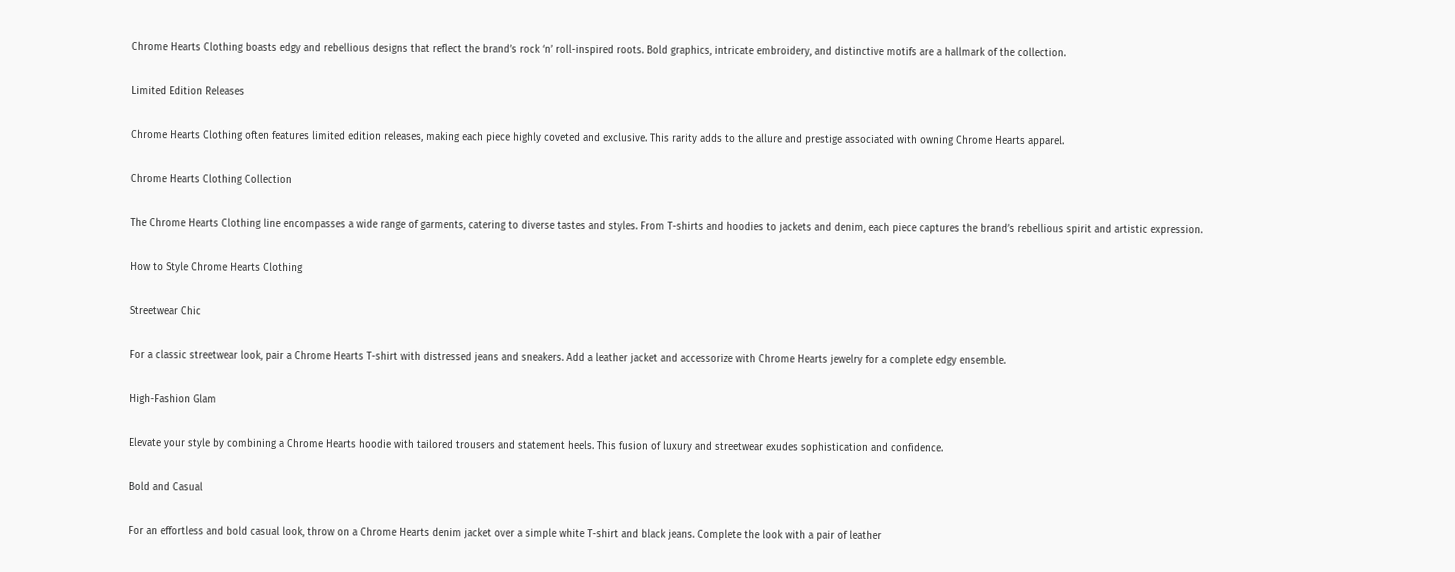Chrome Hearts Clothing boasts edgy and rebellious designs that reflect the brand’s rock ‘n’ roll-inspired roots. Bold graphics, intricate embroidery, and distinctive motifs are a hallmark of the collection.

Limited Edition Releases

Chrome Hearts Clothing often features limited edition releases, making each piece highly coveted and exclusive. This rarity adds to the allure and prestige associated with owning Chrome Hearts apparel.

Chrome Hearts Clothing Collection

The Chrome Hearts Clothing line encompasses a wide range of garments, catering to diverse tastes and styles. From T-shirts and hoodies to jackets and denim, each piece captures the brand’s rebellious spirit and artistic expression.

How to Style Chrome Hearts Clothing

Streetwear Chic

For a classic streetwear look, pair a Chrome Hearts T-shirt with distressed jeans and sneakers. Add a leather jacket and accessorize with Chrome Hearts jewelry for a complete edgy ensemble.

High-Fashion Glam

Elevate your style by combining a Chrome Hearts hoodie with tailored trousers and statement heels. This fusion of luxury and streetwear exudes sophistication and confidence.

Bold and Casual

For an effortless and bold casual look, throw on a Chrome Hearts denim jacket over a simple white T-shirt and black jeans. Complete the look with a pair of leather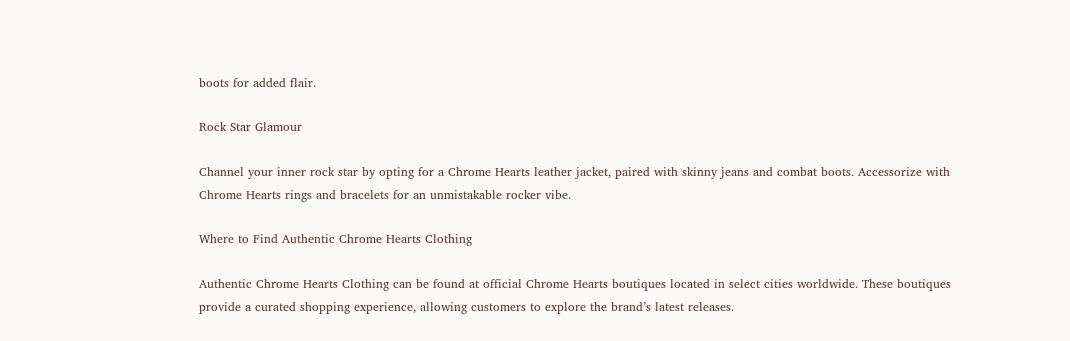boots for added flair.

Rock Star Glamour

Channel your inner rock star by opting for a Chrome Hearts leather jacket, paired with skinny jeans and combat boots. Accessorize with Chrome Hearts rings and bracelets for an unmistakable rocker vibe.

Where to Find Authentic Chrome Hearts Clothing

Authentic Chrome Hearts Clothing can be found at official Chrome Hearts boutiques located in select cities worldwide. These boutiques provide a curated shopping experience, allowing customers to explore the brand’s latest releases.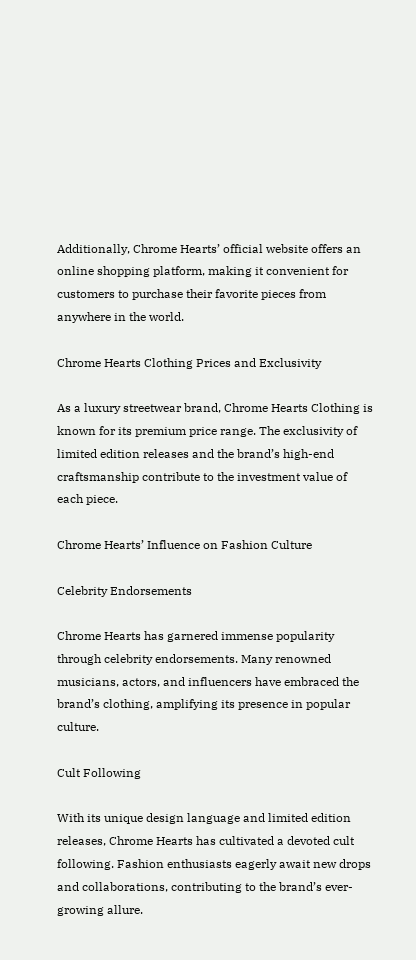Additionally, Chrome Hearts’ official website offers an online shopping platform, making it convenient for customers to purchase their favorite pieces from anywhere in the world.

Chrome Hearts Clothing Prices and Exclusivity

As a luxury streetwear brand, Chrome Hearts Clothing is known for its premium price range. The exclusivity of limited edition releases and the brand’s high-end craftsmanship contribute to the investment value of each piece.

Chrome Hearts’ Influence on Fashion Culture

Celebrity Endorsements

Chrome Hearts has garnered immense popularity through celebrity endorsements. Many renowned musicians, actors, and influencers have embraced the brand’s clothing, amplifying its presence in popular culture.

Cult Following

With its unique design language and limited edition releases, Chrome Hearts has cultivated a devoted cult following. Fashion enthusiasts eagerly await new drops and collaborations, contributing to the brand’s ever-growing allure.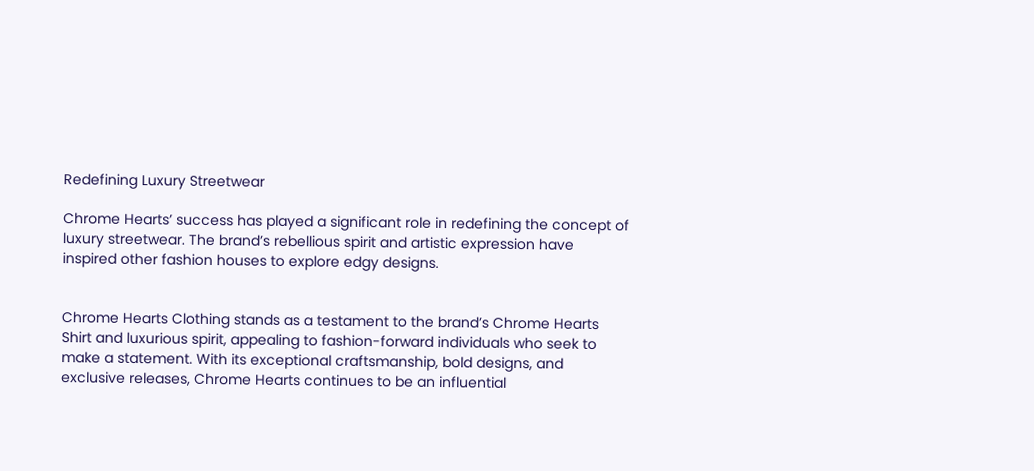Redefining Luxury Streetwear

Chrome Hearts’ success has played a significant role in redefining the concept of luxury streetwear. The brand’s rebellious spirit and artistic expression have inspired other fashion houses to explore edgy designs.


Chrome Hearts Clothing stands as a testament to the brand’s Chrome Hearts Shirt and luxurious spirit, appealing to fashion-forward individuals who seek to make a statement. With its exceptional craftsmanship, bold designs, and exclusive releases, Chrome Hearts continues to be an influential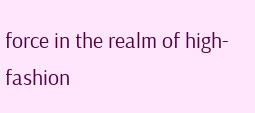force in the realm of high-fashion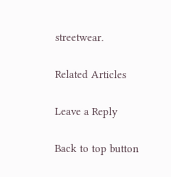streetwear.

Related Articles

Leave a Reply

Back to top button